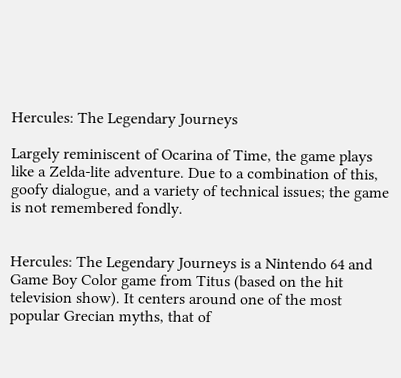Hercules: The Legendary Journeys

Largely reminiscent of Ocarina of Time, the game plays like a Zelda-lite adventure. Due to a combination of this, goofy dialogue, and a variety of technical issues; the game is not remembered fondly.


Hercules: The Legendary Journeys is a Nintendo 64 and Game Boy Color game from Titus (based on the hit television show). It centers around one of the most popular Grecian myths, that of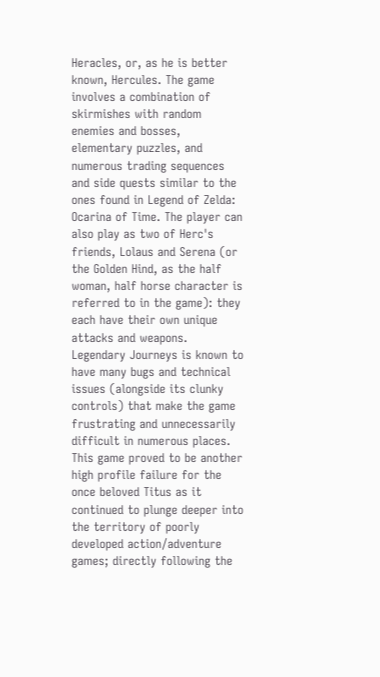Heracles, or, as he is better known, Hercules. The game involves a combination of skirmishes with random enemies and bosses, elementary puzzles, and numerous trading sequences and side quests similar to the ones found in Legend of Zelda: Ocarina of Time. The player can also play as two of Herc's friends, Lolaus and Serena (or the Golden Hind, as the half woman, half horse character is referred to in the game): they each have their own unique attacks and weapons. Legendary Journeys is known to have many bugs and technical issues (alongside its clunky controls) that make the game frustrating and unnecessarily difficult in numerous places. This game proved to be another high profile failure for the once beloved Titus as it continued to plunge deeper into the territory of poorly developed action/adventure games; directly following the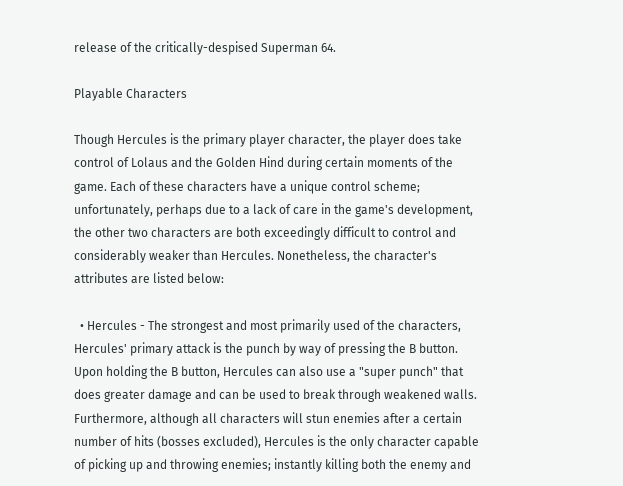release of the critically-despised Superman 64.

Playable Characters

Though Hercules is the primary player character, the player does take control of Lolaus and the Golden Hind during certain moments of the game. Each of these characters have a unique control scheme; unfortunately, perhaps due to a lack of care in the game's development, the other two characters are both exceedingly difficult to control and considerably weaker than Hercules. Nonetheless, the character's attributes are listed below:

  • Hercules - The strongest and most primarily used of the characters, Hercules' primary attack is the punch by way of pressing the B button. Upon holding the B button, Hercules can also use a "super punch" that does greater damage and can be used to break through weakened walls. Furthermore, although all characters will stun enemies after a certain number of hits (bosses excluded), Hercules is the only character capable of picking up and throwing enemies; instantly killing both the enemy and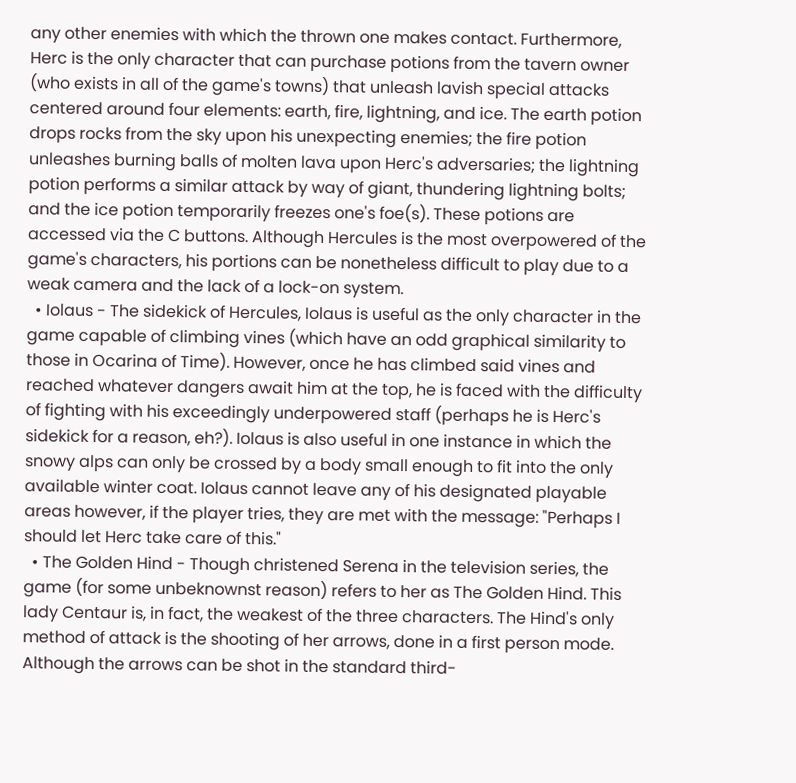any other enemies with which the thrown one makes contact. Furthermore, Herc is the only character that can purchase potions from the tavern owner (who exists in all of the game's towns) that unleash lavish special attacks centered around four elements: earth, fire, lightning, and ice. The earth potion drops rocks from the sky upon his unexpecting enemies; the fire potion unleashes burning balls of molten lava upon Herc's adversaries; the lightning potion performs a similar attack by way of giant, thundering lightning bolts; and the ice potion temporarily freezes one's foe(s). These potions are accessed via the C buttons. Although Hercules is the most overpowered of the game's characters, his portions can be nonetheless difficult to play due to a weak camera and the lack of a lock-on system.
  • Iolaus - The sidekick of Hercules, Iolaus is useful as the only character in the game capable of climbing vines (which have an odd graphical similarity to those in Ocarina of Time). However, once he has climbed said vines and reached whatever dangers await him at the top, he is faced with the difficulty of fighting with his exceedingly underpowered staff (perhaps he is Herc's sidekick for a reason, eh?). Iolaus is also useful in one instance in which the snowy alps can only be crossed by a body small enough to fit into the only available winter coat. Iolaus cannot leave any of his designated playable areas however, if the player tries, they are met with the message: "Perhaps I should let Herc take care of this."
  • The Golden Hind - Though christened Serena in the television series, the game (for some unbeknownst reason) refers to her as The Golden Hind. This lady Centaur is, in fact, the weakest of the three characters. The Hind's only method of attack is the shooting of her arrows, done in a first person mode. Although the arrows can be shot in the standard third-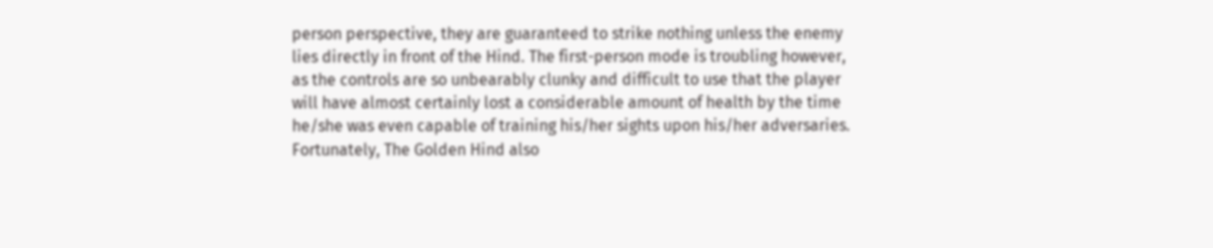person perspective, they are guaranteed to strike nothing unless the enemy lies directly in front of the Hind. The first-person mode is troubling however, as the controls are so unbearably clunky and difficult to use that the player will have almost certainly lost a considerable amount of health by the time he/she was even capable of training his/her sights upon his/her adversaries. Fortunately, The Golden Hind also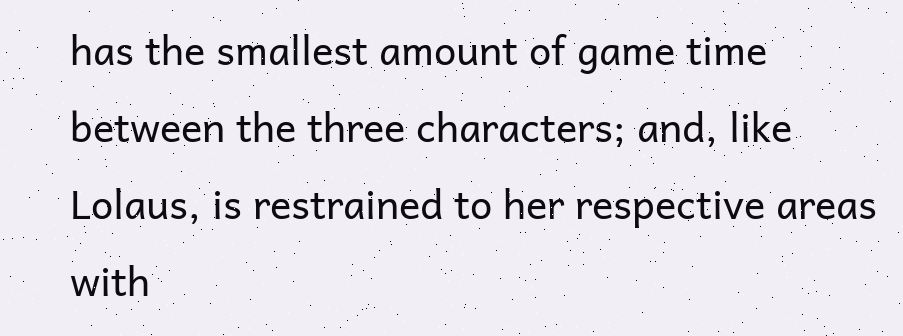has the smallest amount of game time between the three characters; and, like Lolaus, is restrained to her respective areas with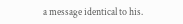a message identical to his.